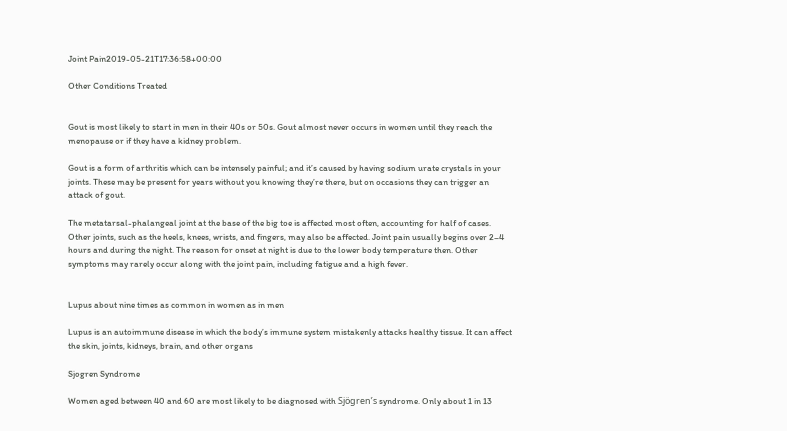Joint Pain2019-05-21T17:36:58+00:00

Other Conditions Treated


Gout is most likely to start in men in their 40s or 50s. Gout almost never occurs in women until they reach the menopause or if they have a kidney problem.

Gout is a form of arthritis which can be intensely painful; and it’s caused by having sodium urate crystals in your joints. These may be present for years without you knowing they’re there, but on occasions they can trigger an attack of gout.

The metatarsal-phalangeal joint at the base of the big toe is affected most often, accounting for half of cases. Other joints, such as the heels, knees, wrists, and fingers, may also be affected. Joint pain usually begins over 2–4 hours and during the night. The reason for onset at night is due to the lower body temperature then. Other symptoms may rarely occur along with the joint pain, including fatigue and a high fever.


Lupus about nine times as common in women as in men

Lupus is an autoimmune disease in which the body’s immune system mistakenly attacks healthy tissue. It can affect the skin, joints, kidneys, brain, and other organs

Sjogren Syndrome

Women aged between 40 and 60 are most likely to be diagnosed with Sjögren’s syndrome. Only about 1 in 13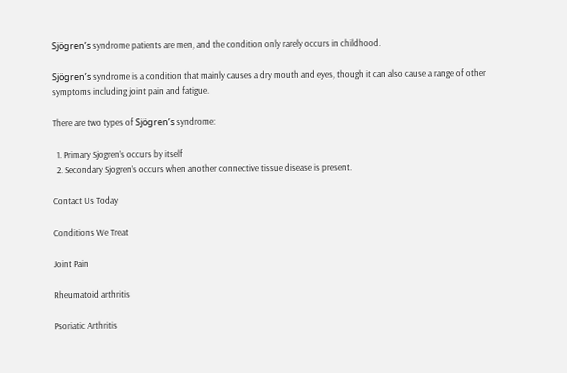Sjögren’s syndrome patients are men, and the condition only rarely occurs in childhood.

Sjögren’s syndrome is a condition that mainly causes a dry mouth and eyes, though it can also cause a range of other symptoms including joint pain and fatigue.

There are two types of Sjögren’s syndrome:

  1. Primary Sjogren’s occurs by itself
  2. Secondary Sjogren’s occurs when another connective tissue disease is present.

Contact Us Today

Conditions We Treat

Joint Pain

Rheumatoid arthritis

Psoriatic Arthritis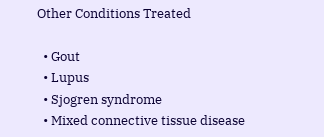Other Conditions Treated

  • Gout
  • Lupus
  • Sjogren syndrome
  • Mixed connective tissue disease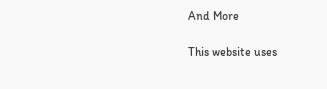And More

This website uses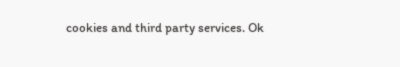cookies and third party services. Ok